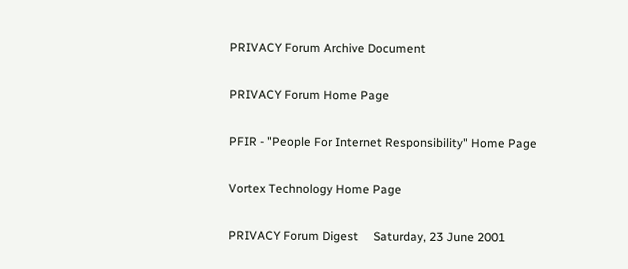PRIVACY Forum Archive Document

PRIVACY Forum Home Page

PFIR - "People For Internet Responsibility" Home Page

Vortex Technology Home Page

PRIVACY Forum Digest     Saturday, 23 June 2001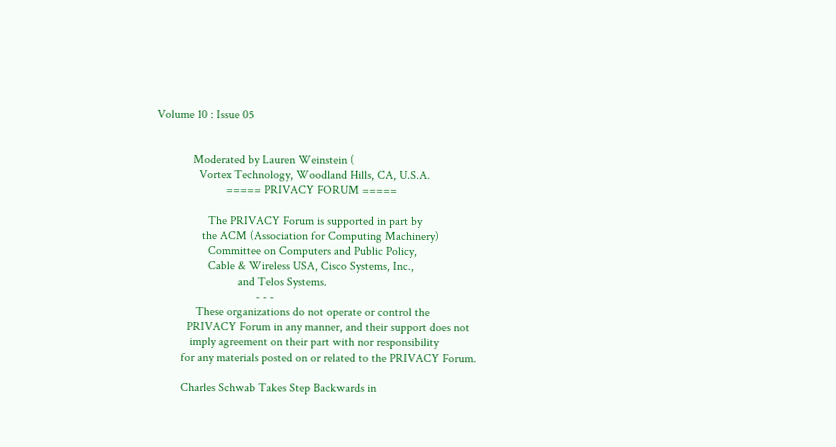Volume 10 : Issue 05


            Moderated by Lauren Weinstein (
              Vortex Technology, Woodland Hills, CA, U.S.A.
                       ===== PRIVACY FORUM =====

                 The PRIVACY Forum is supported in part by
               the ACM (Association for Computing Machinery)
                 Committee on Computers and Public Policy,
                 Cable & Wireless USA, Cisco Systems, Inc.,
                           and Telos Systems.
                                 - - -
             These organizations do not operate or control the
          PRIVACY Forum in any manner, and their support does not
           imply agreement on their part with nor responsibility
        for any materials posted on or related to the PRIVACY Forum.

        Charles Schwab Takes Step Backwards in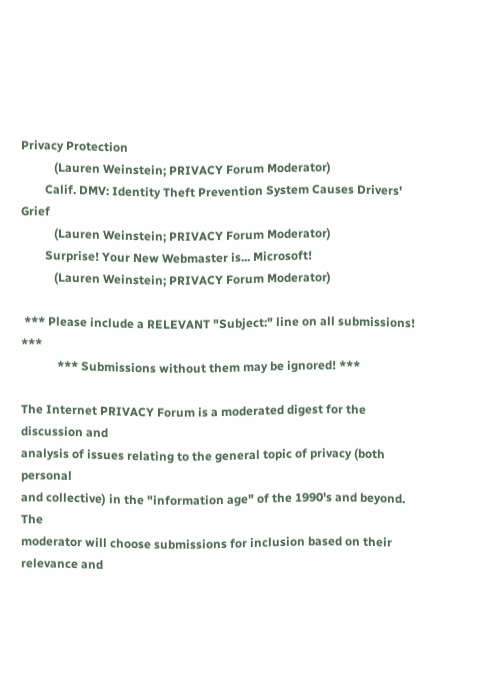Privacy Protection
           (Lauren Weinstein; PRIVACY Forum Moderator)
        Calif. DMV: Identity Theft Prevention System Causes Drivers' Grief
           (Lauren Weinstein; PRIVACY Forum Moderator)
        Surprise! Your New Webmaster is... Microsoft!
           (Lauren Weinstein; PRIVACY Forum Moderator)

 *** Please include a RELEVANT "Subject:" line on all submissions! ***
            *** Submissions without them may be ignored! ***

The Internet PRIVACY Forum is a moderated digest for the discussion and
analysis of issues relating to the general topic of privacy (both personal
and collective) in the "information age" of the 1990's and beyond.  The
moderator will choose submissions for inclusion based on their relevance and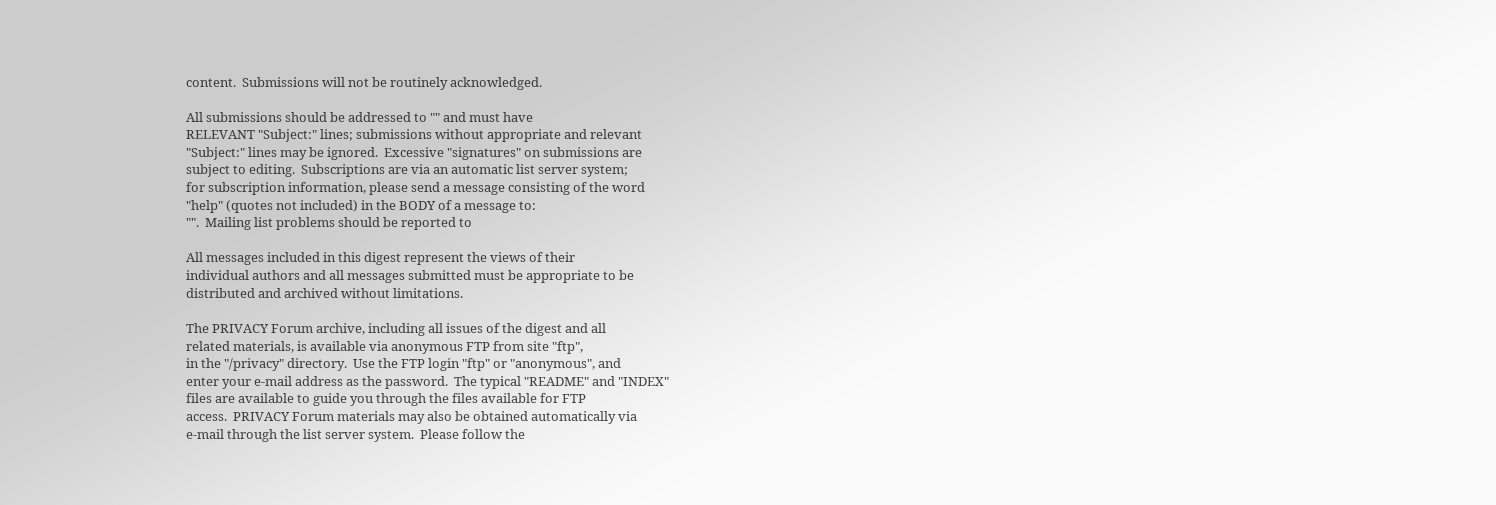content.  Submissions will not be routinely acknowledged.

All submissions should be addressed to "" and must have
RELEVANT "Subject:" lines; submissions without appropriate and relevant
"Subject:" lines may be ignored.  Excessive "signatures" on submissions are
subject to editing.  Subscriptions are via an automatic list server system;
for subscription information, please send a message consisting of the word
"help" (quotes not included) in the BODY of a message to:
"".  Mailing list problems should be reported to

All messages included in this digest represent the views of their
individual authors and all messages submitted must be appropriate to be
distributed and archived without limitations.

The PRIVACY Forum archive, including all issues of the digest and all
related materials, is available via anonymous FTP from site "ftp",
in the "/privacy" directory.  Use the FTP login "ftp" or "anonymous", and
enter your e-mail address as the password.  The typical "README" and "INDEX"
files are available to guide you through the files available for FTP
access.  PRIVACY Forum materials may also be obtained automatically via
e-mail through the list server system.  Please follow the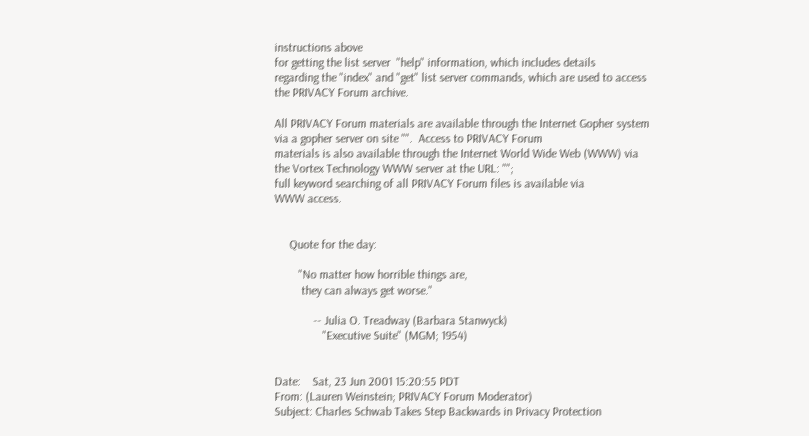instructions above
for getting the list server  "help" information, which includes details
regarding the "index" and "get" list server commands, which are used to access
the PRIVACY Forum archive.

All PRIVACY Forum materials are available through the Internet Gopher system
via a gopher server on site "".  Access to PRIVACY Forum
materials is also available through the Internet World Wide Web (WWW) via
the Vortex Technology WWW server at the URL: "";
full keyword searching of all PRIVACY Forum files is available via
WWW access.


     Quote for the day:

        "No matter how horrible things are,
         they can always get worse."

             -- Julia O. Treadway (Barbara Stanwyck)
                "Executive Suite" (MGM; 1954)


Date:    Sat, 23 Jun 2001 15:20:55 PDT
From: (Lauren Weinstein; PRIVACY Forum Moderator)
Subject: Charles Schwab Takes Step Backwards in Privacy Protection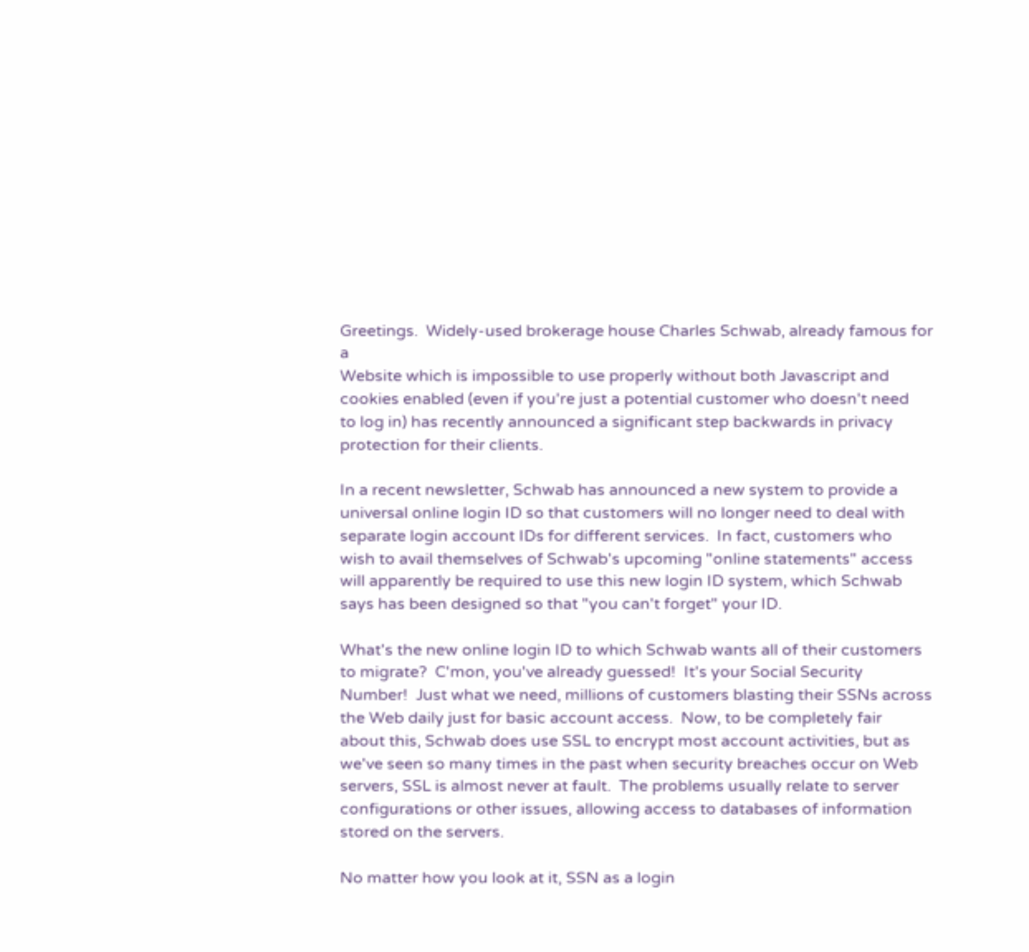Greetings.  Widely-used brokerage house Charles Schwab, already famous for a
Website which is impossible to use properly without both Javascript and
cookies enabled (even if you're just a potential customer who doesn't need
to log in) has recently announced a significant step backwards in privacy
protection for their clients.

In a recent newsletter, Schwab has announced a new system to provide a
universal online login ID so that customers will no longer need to deal with
separate login account IDs for different services.  In fact, customers who
wish to avail themselves of Schwab's upcoming "online statements" access
will apparently be required to use this new login ID system, which Schwab
says has been designed so that "you can't forget" your ID.

What's the new online login ID to which Schwab wants all of their customers
to migrate?  C'mon, you've already guessed!  It's your Social Security
Number!  Just what we need, millions of customers blasting their SSNs across
the Web daily just for basic account access.  Now, to be completely fair
about this, Schwab does use SSL to encrypt most account activities, but as
we've seen so many times in the past when security breaches occur on Web
servers, SSL is almost never at fault.  The problems usually relate to server
configurations or other issues, allowing access to databases of information
stored on the servers.

No matter how you look at it, SSN as a login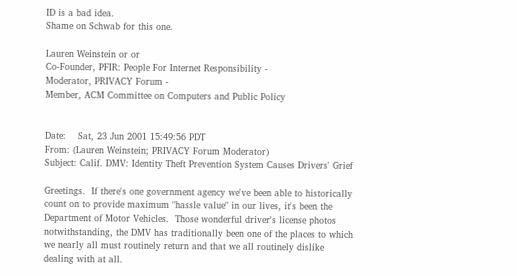ID is a bad idea.
Shame on Schwab for this one.

Lauren Weinstein or or
Co-Founder, PFIR: People For Internet Responsibility -
Moderator, PRIVACY Forum -
Member, ACM Committee on Computers and Public Policy


Date:    Sat, 23 Jun 2001 15:49:56 PDT
From: (Lauren Weinstein; PRIVACY Forum Moderator)
Subject: Calif. DMV: Identity Theft Prevention System Causes Drivers' Grief

Greetings.  If there's one government agency we've been able to historically
count on to provide maximum "hassle value" in our lives, it's been the
Department of Motor Vehicles.  Those wonderful driver's license photos
notwithstanding, the DMV has traditionally been one of the places to which
we nearly all must routinely return and that we all routinely dislike
dealing with at all.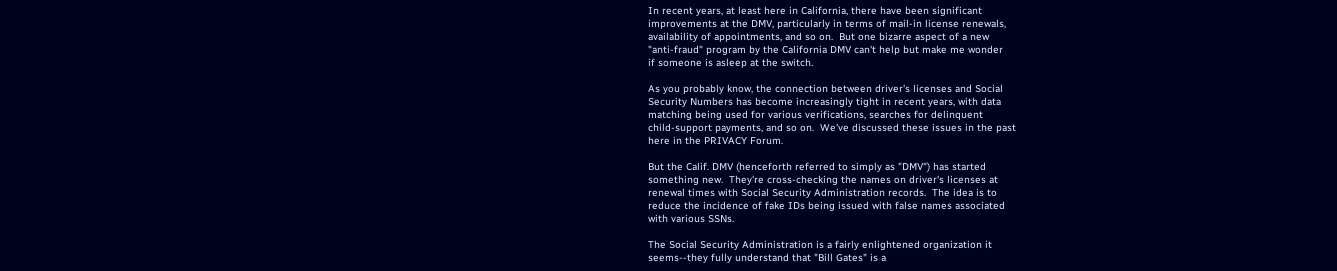In recent years, at least here in California, there have been significant
improvements at the DMV, particularly in terms of mail-in license renewals,
availability of appointments, and so on.  But one bizarre aspect of a new
"anti-fraud" program by the California DMV can't help but make me wonder
if someone is asleep at the switch.

As you probably know, the connection between driver's licenses and Social
Security Numbers has become increasingly tight in recent years, with data
matching being used for various verifications, searches for delinquent
child-support payments, and so on.  We've discussed these issues in the past
here in the PRIVACY Forum.

But the Calif. DMV (henceforth referred to simply as "DMV") has started
something new.  They're cross-checking the names on driver's licenses at
renewal times with Social Security Administration records.  The idea is to
reduce the incidence of fake IDs being issued with false names associated
with various SSNs.

The Social Security Administration is a fairly enlightened organization it
seems--they fully understand that "Bill Gates" is a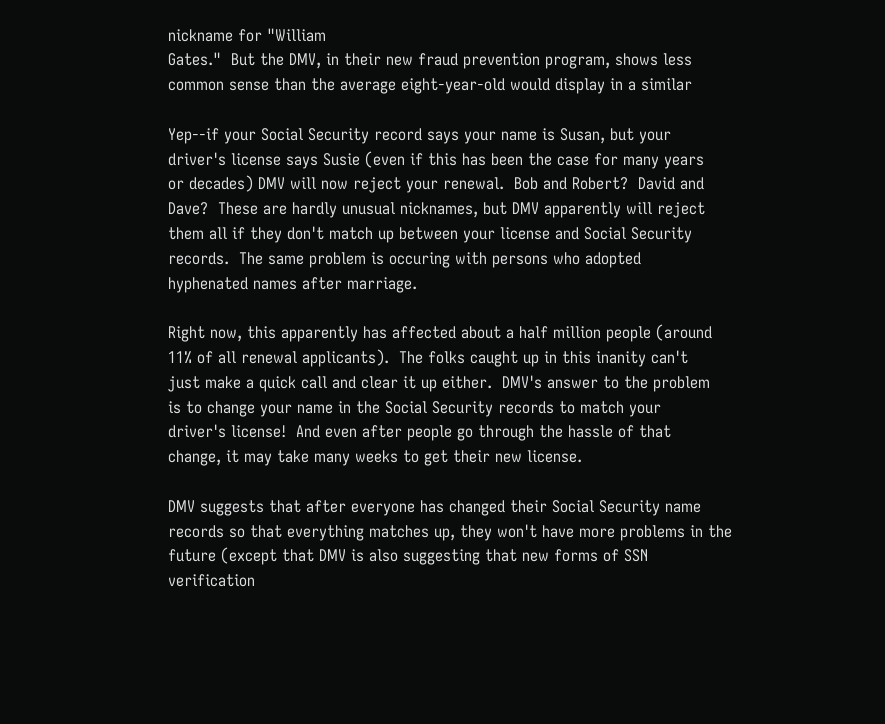nickname for "William
Gates."  But the DMV, in their new fraud prevention program, shows less
common sense than the average eight-year-old would display in a similar

Yep--if your Social Security record says your name is Susan, but your
driver's license says Susie (even if this has been the case for many years
or decades) DMV will now reject your renewal.  Bob and Robert?  David and
Dave?  These are hardly unusual nicknames, but DMV apparently will reject
them all if they don't match up between your license and Social Security
records.  The same problem is occuring with persons who adopted
hyphenated names after marriage.

Right now, this apparently has affected about a half million people (around
11% of all renewal applicants).  The folks caught up in this inanity can't
just make a quick call and clear it up either.  DMV's answer to the problem
is to change your name in the Social Security records to match your
driver's license!  And even after people go through the hassle of that
change, it may take many weeks to get their new license.

DMV suggests that after everyone has changed their Social Security name
records so that everything matches up, they won't have more problems in the
future (except that DMV is also suggesting that new forms of SSN
verification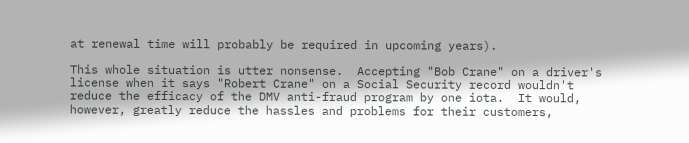at renewal time will probably be required in upcoming years).

This whole situation is utter nonsense.  Accepting "Bob Crane" on a driver's
license when it says "Robert Crane" on a Social Security record wouldn't
reduce the efficacy of the DMV anti-fraud program by one iota.  It would,
however, greatly reduce the hassles and problems for their customers,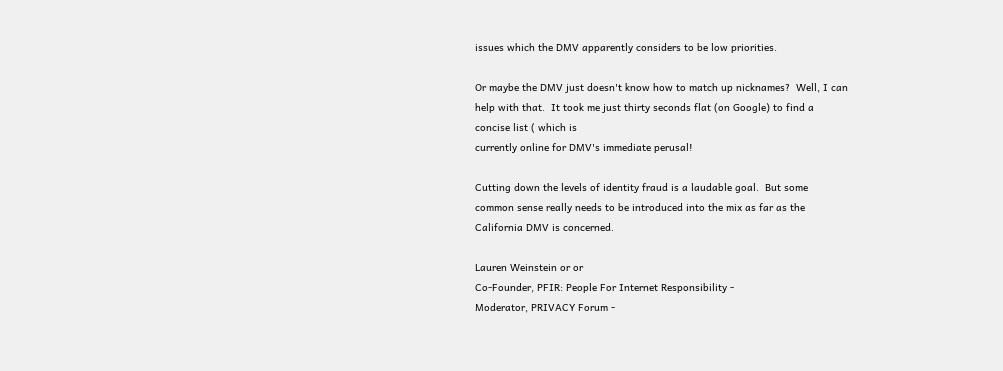issues which the DMV apparently considers to be low priorities.

Or maybe the DMV just doesn't know how to match up nicknames?  Well, I can
help with that.  It took me just thirty seconds flat (on Google) to find a
concise list ( which is
currently online for DMV's immediate perusal!

Cutting down the levels of identity fraud is a laudable goal.  But some
common sense really needs to be introduced into the mix as far as the
California DMV is concerned.

Lauren Weinstein or or
Co-Founder, PFIR: People For Internet Responsibility -
Moderator, PRIVACY Forum -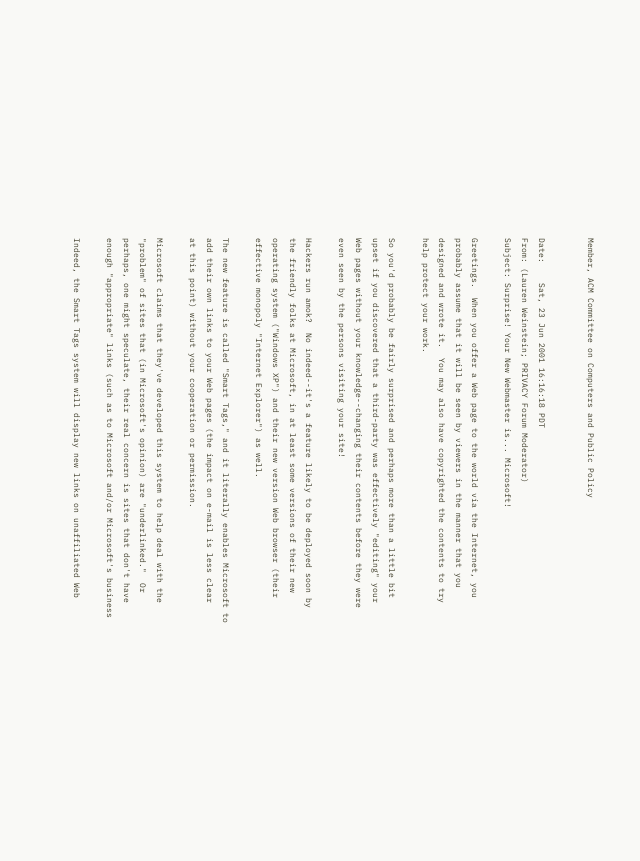Member, ACM Committee on Computers and Public Policy


Date:    Sat, 23 Jun 2001 16:16:18 PDT
From: (Lauren Weinstein; PRIVACY Forum Moderator)
Subject: Surprise! Your New Webmaster is... Microsoft!

Greetings.  When you offer a Web page to the world via the Internet, you
probably assume that it will be seen by viewers in the manner that you
designed and wrote it.  You may also have copyrighted the contents to try
help protect your work.

So you'd probably be fairly surprised and perhaps more than a little bit
upset if you discovered that a third-party was effectively "editing" your
Web pages without your knowledge--changing their contents before they were
even seen by the persons visiting your site!

Hackers run amok?  No indeed--it's a feature likely to be deployed soon by
the friendly folks at Microsoft, in at least some versions of their new
operating system ("Windows XP") and their new version Web browser (their
effective monopoly "Internet Explorer") as well.

The new feature is called "Smart Tags," and it literally enables Microsoft to
add their own links to your Web pages (the impact on e-mail is less clear
at this point) without your cooperation or permission.

Microsoft claims that they've developed this system to help deal with the
"problem" of sites that (in Microsoft's opinion) are "underlinked."  Or
perhaps, one might speculate, their real concern is sites that don't have
enough "appropriate" links (such as to Microsoft and/or Microsoft's business

Indeed, the Smart Tags system will display new links on unaffiliated Web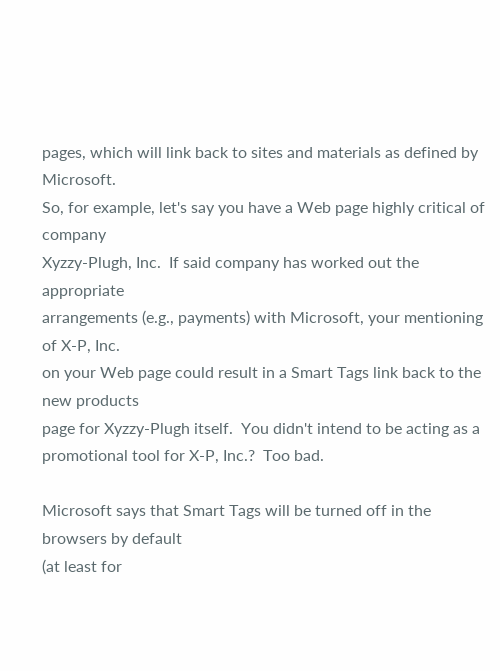pages, which will link back to sites and materials as defined by Microsoft.
So, for example, let's say you have a Web page highly critical of company
Xyzzy-Plugh, Inc.  If said company has worked out the appropriate
arrangements (e.g., payments) with Microsoft, your mentioning of X-P, Inc.
on your Web page could result in a Smart Tags link back to the new products
page for Xyzzy-Plugh itself.  You didn't intend to be acting as a
promotional tool for X-P, Inc.?  Too bad.

Microsoft says that Smart Tags will be turned off in the browsers by default
(at least for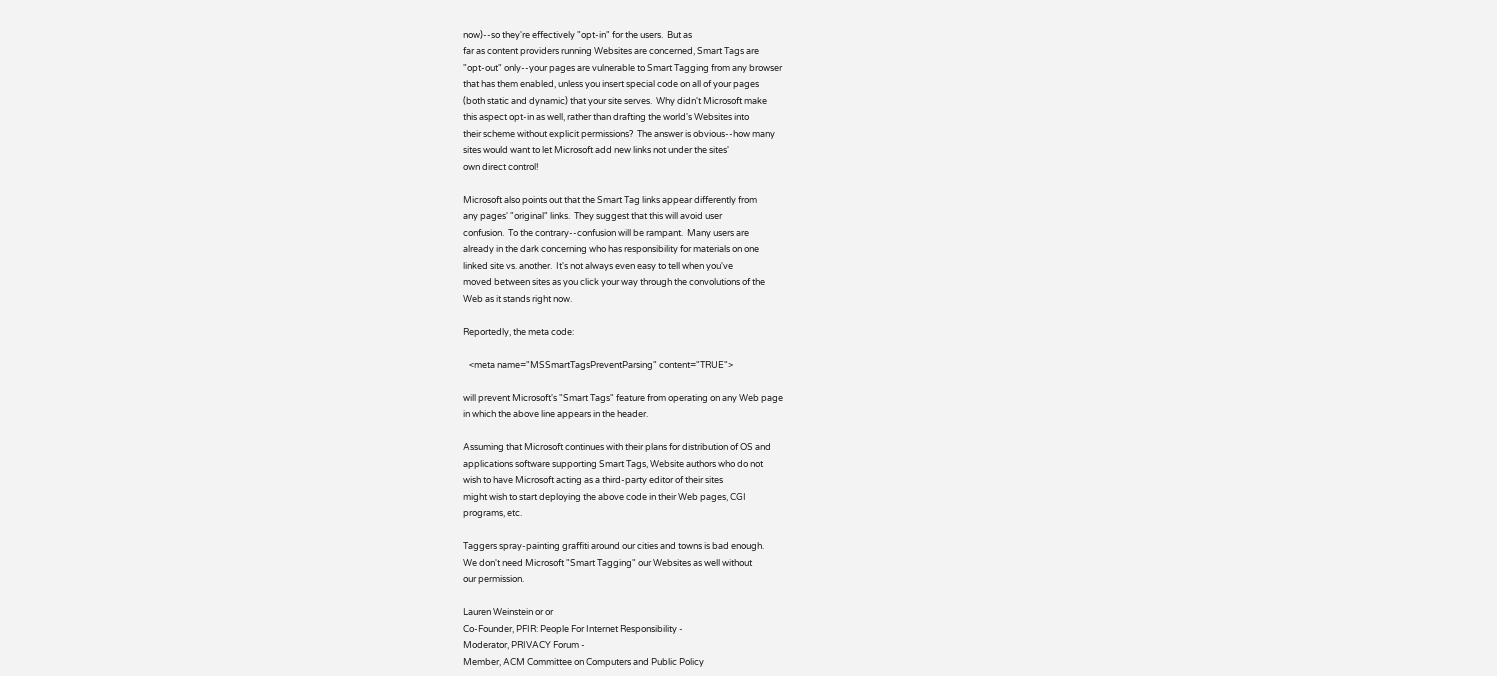now)--so they're effectively "opt-in" for the users.  But as
far as content providers running Websites are concerned, Smart Tags are
"opt-out" only--your pages are vulnerable to Smart Tagging from any browser
that has them enabled, unless you insert special code on all of your pages
(both static and dynamic) that your site serves.  Why didn't Microsoft make
this aspect opt-in as well, rather than drafting the world's Websites into
their scheme without explicit permissions?  The answer is obvious--how many
sites would want to let Microsoft add new links not under the sites'
own direct control!

Microsoft also points out that the Smart Tag links appear differently from
any pages' "original" links.  They suggest that this will avoid user
confusion.  To the contrary--confusion will be rampant.  Many users are
already in the dark concerning who has responsibility for materials on one
linked site vs. another.  It's not always even easy to tell when you've
moved between sites as you click your way through the convolutions of the
Web as it stands right now.

Reportedly, the meta code:

   <meta name="MSSmartTagsPreventParsing" content="TRUE">

will prevent Microsoft's "Smart Tags" feature from operating on any Web page
in which the above line appears in the header.

Assuming that Microsoft continues with their plans for distribution of OS and
applications software supporting Smart Tags, Website authors who do not
wish to have Microsoft acting as a third-party editor of their sites
might wish to start deploying the above code in their Web pages, CGI
programs, etc.

Taggers spray-painting graffiti around our cities and towns is bad enough.
We don't need Microsoft "Smart Tagging" our Websites as well without
our permission.

Lauren Weinstein or or
Co-Founder, PFIR: People For Internet Responsibility -
Moderator, PRIVACY Forum -
Member, ACM Committee on Computers and Public Policy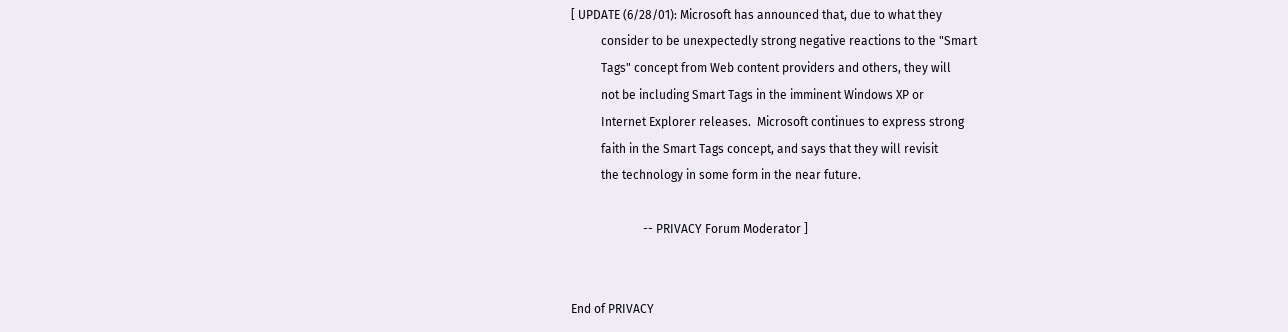[ UPDATE (6/28/01): Microsoft has announced that, due to what they
          consider to be unexpectedly strong negative reactions to the "Smart
          Tags" concept from Web content providers and others, they will
          not be including Smart Tags in the imminent Windows XP or
          Internet Explorer releases.  Microsoft continues to express strong
          faith in the Smart Tags concept, and says that they will revisit
          the technology in some form in the near future.

                        -- PRIVACY Forum Moderator ]


End of PRIVACY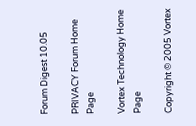Forum Digest 10.05

PRIVACY Forum Home Page

Vortex Technology Home Page

Copyright © 2005 Vortex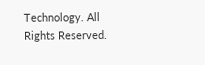Technology. All Rights Reserved.